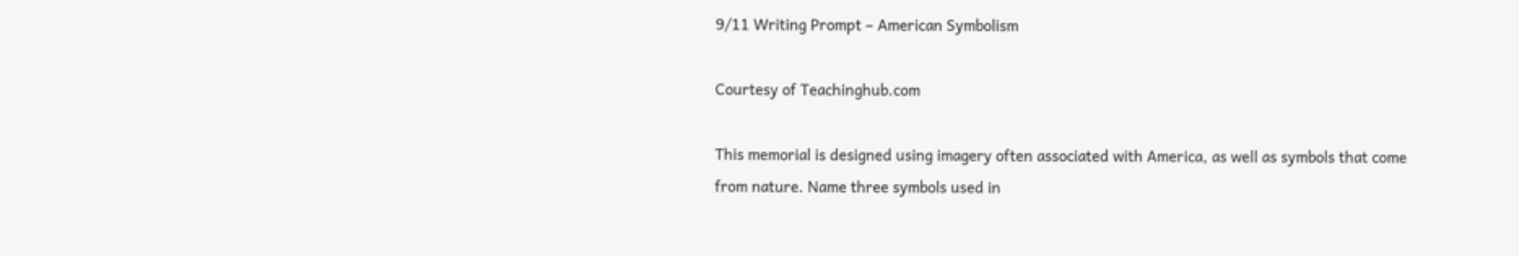9/11 Writing Prompt – American Symbolism

Courtesy of Teachinghub.com

This memorial is designed using imagery often associated with America, as well as symbols that come from nature. Name three symbols used in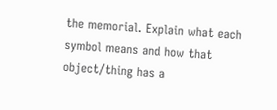the memorial. Explain what each symbol means and how that object/thing has a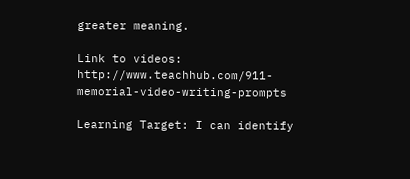greater meaning.

Link to videos: http://www.teachhub.com/911-memorial-video-writing-prompts

Learning Target: I can identify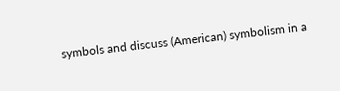symbols and discuss (American) symbolism in a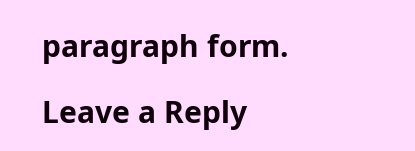paragraph form.

Leave a Reply